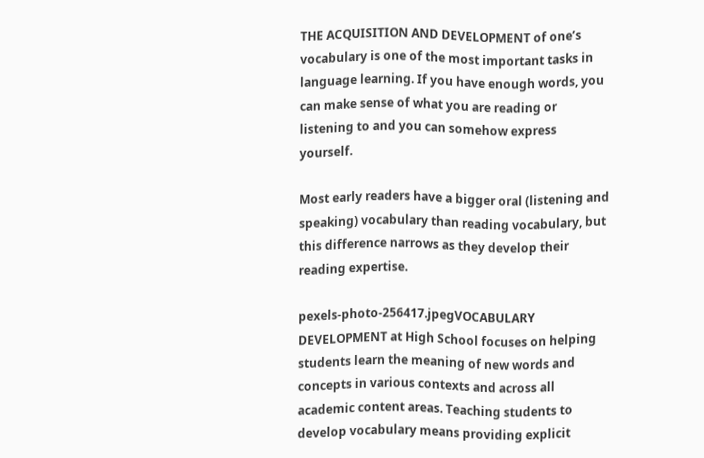THE ACQUISITION AND DEVELOPMENT of one’s vocabulary is one of the most important tasks in language learning. If you have enough words, you can make sense of what you are reading or listening to and you can somehow express yourself.

Most early readers have a bigger oral (listening and speaking) vocabulary than reading vocabulary, but this difference narrows as they develop their reading expertise.

pexels-photo-256417.jpegVOCABULARY DEVELOPMENT at High School focuses on helping students learn the meaning of new words and concepts in various contexts and across all academic content areas. Teaching students to develop vocabulary means providing explicit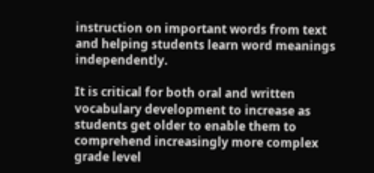instruction on important words from text and helping students learn word meanings independently.

It is critical for both oral and written vocabulary development to increase as students get older to enable them to comprehend increasingly more complex grade level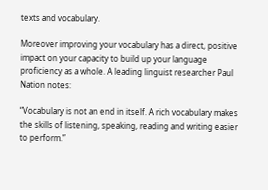texts and vocabulary.

Moreover improving your vocabulary has a direct, positive impact on your capacity to build up your language proficiency as a whole. A leading linguist researcher Paul Nation notes:

“Vocabulary is not an end in itself. A rich vocabulary makes the skills of listening, speaking, reading and writing easier to perform.”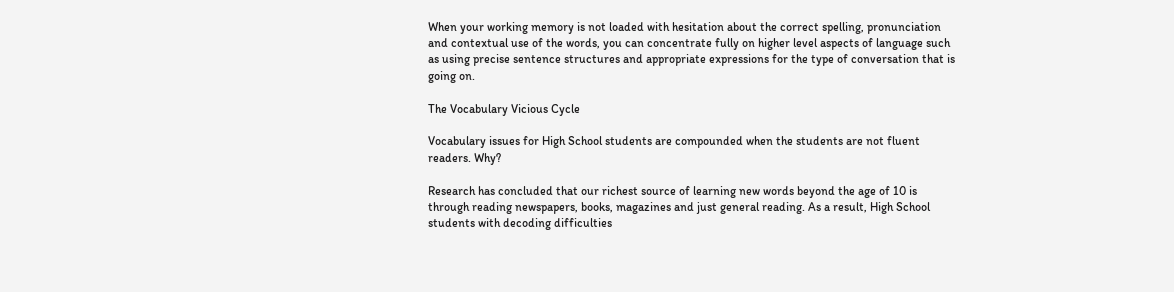When your working memory is not loaded with hesitation about the correct spelling, pronunciation and contextual use of the words, you can concentrate fully on higher level aspects of language such as using precise sentence structures and appropriate expressions for the type of conversation that is going on.

The Vocabulary Vicious Cycle

Vocabulary issues for High School students are compounded when the students are not fluent readers. Why?

Research has concluded that our richest source of learning new words beyond the age of 10 is through reading newspapers, books, magazines and just general reading. As a result, High School students with decoding difficulties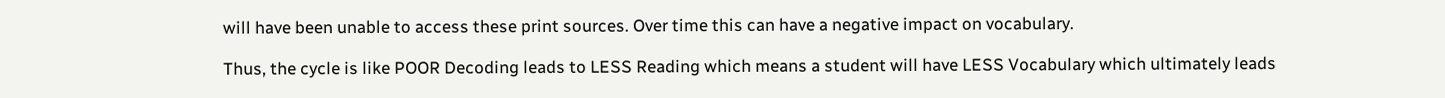will have been unable to access these print sources. Over time this can have a negative impact on vocabulary.

Thus, the cycle is like POOR Decoding leads to LESS Reading which means a student will have LESS Vocabulary which ultimately leads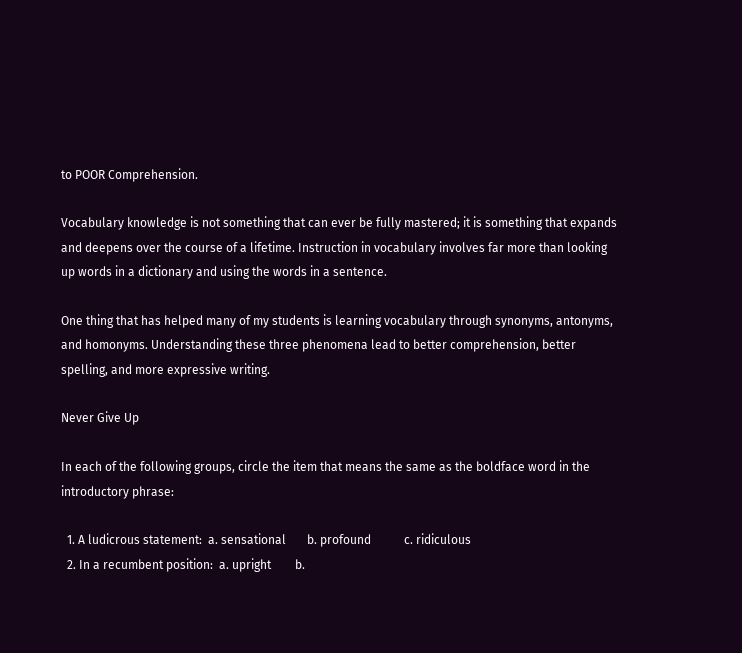to POOR Comprehension.

Vocabulary knowledge is not something that can ever be fully mastered; it is something that expands and deepens over the course of a lifetime. Instruction in vocabulary involves far more than looking up words in a dictionary and using the words in a sentence.

One thing that has helped many of my students is learning vocabulary through synonyms, antonyms, and homonyms. Understanding these three phenomena lead to better comprehension, better spelling, and more expressive writing.

Never Give Up

In each of the following groups, circle the item that means the same as the boldface word in the introductory phrase:

  1. A ludicrous statement:  a. sensational       b. profound           c. ridiculous
  2. In a recumbent position:  a. upright        b.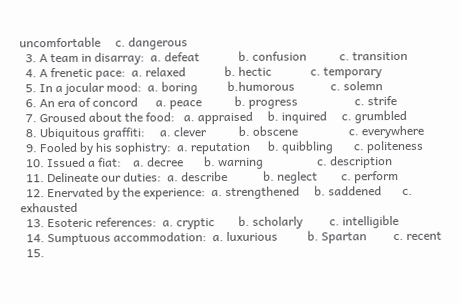uncomfortable     c. dangerous
  3. A team in disarray:  a. defeat             b. confusion           c. transition
  4. A frenetic pace:  a. relaxed             b. hectic             c. temporary
  5. In a jocular mood:  a. boring          b.humorous            c. solemn
  6. An era of concord      a. peace           b. progress                   c. strife
  7. Groused about the food:   a. appraised     b. inquired     c. grumbled
  8. Ubiquitous graffiti:     a. clever           b. obscene                 c. everywhere
  9. Fooled by his sophistry:  a. reputation      b. quibbling       c. politeness
  10. Issued a fiat:    a. decree       b. warning                  c. description
  11. Delineate our duties:  a. describe            b. neglect        c. perform
  12. Enervated by the experience:  a. strengthened     b. saddened       c. exhausted
  13. Esoteric references:  a. cryptic        b. scholarly         c. intelligible
  14. Sumptuous accommodation:  a. luxurious          b. Spartan         c. recent
  15.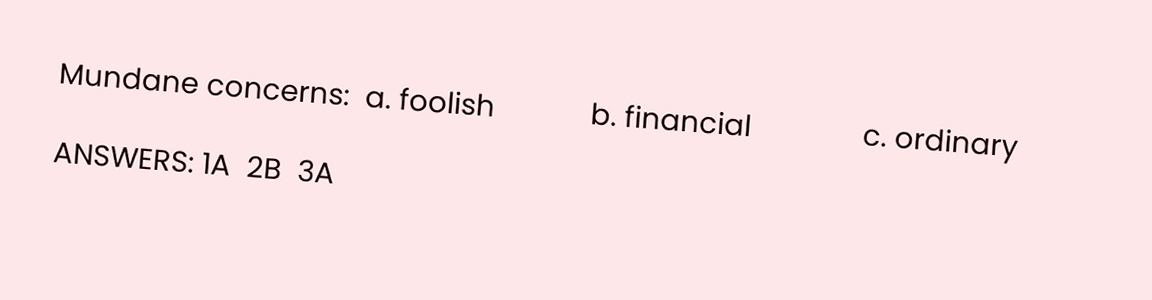Mundane concerns:  a. foolish            b. financial              c. ordinary

ANSWERS: 1A  2B  3A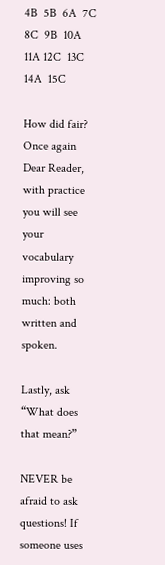4B  5B  6A  7C  8C  9B  10A 11A 12C  13C  14A  15C

How did fair? Once again Dear Reader, with practice you will see your vocabulary improving so much: both written and spoken.

Lastly, ask “What does that mean?”

NEVER be afraid to ask questions! If someone uses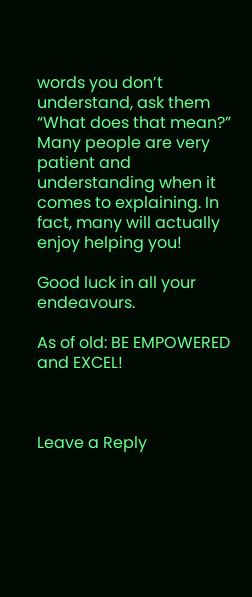words you don’t understand, ask them “What does that mean?” Many people are very patient and understanding when it comes to explaining. In fact, many will actually enjoy helping you!

Good luck in all your endeavours.

As of old: BE EMPOWERED and EXCEL!



Leave a Reply